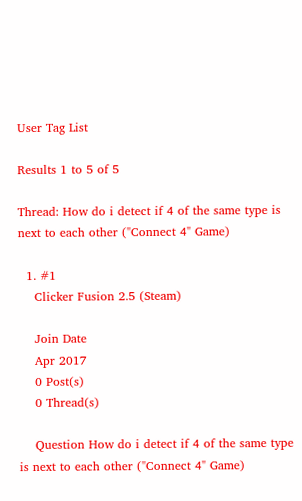User Tag List

Results 1 to 5 of 5

Thread: How do i detect if 4 of the same type is next to each other ("Connect 4" Game)

  1. #1
    Clicker Fusion 2.5 (Steam)

    Join Date
    Apr 2017
    0 Post(s)
    0 Thread(s)

    Question How do i detect if 4 of the same type is next to each other ("Connect 4" Game)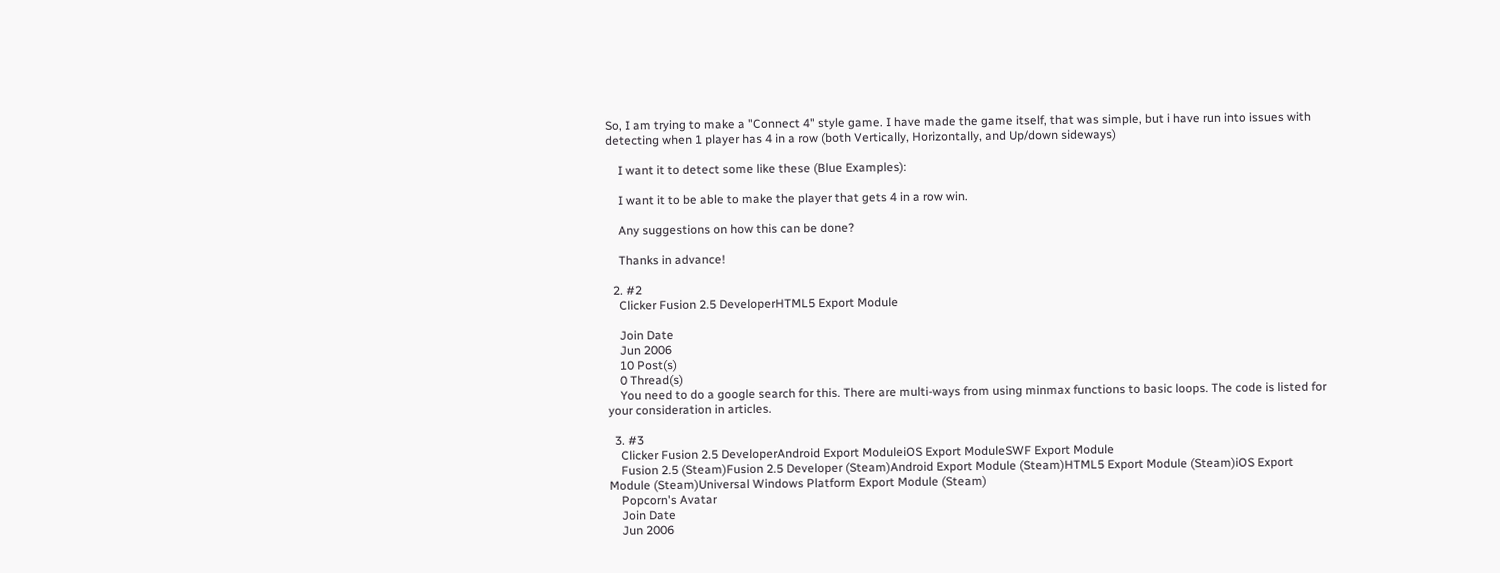So, I am trying to make a "Connect 4" style game. I have made the game itself, that was simple, but i have run into issues with detecting when 1 player has 4 in a row (both Vertically, Horizontally, and Up/down sideways)

    I want it to detect some like these (Blue Examples):

    I want it to be able to make the player that gets 4 in a row win.

    Any suggestions on how this can be done?

    Thanks in advance!

  2. #2
    Clicker Fusion 2.5 DeveloperHTML5 Export Module

    Join Date
    Jun 2006
    10 Post(s)
    0 Thread(s)
    You need to do a google search for this. There are multi-ways from using minmax functions to basic loops. The code is listed for your consideration in articles.

  3. #3
    Clicker Fusion 2.5 DeveloperAndroid Export ModuleiOS Export ModuleSWF Export Module
    Fusion 2.5 (Steam)Fusion 2.5 Developer (Steam)Android Export Module (Steam)HTML5 Export Module (Steam)iOS Export Module (Steam)Universal Windows Platform Export Module (Steam)
    Popcorn's Avatar
    Join Date
    Jun 2006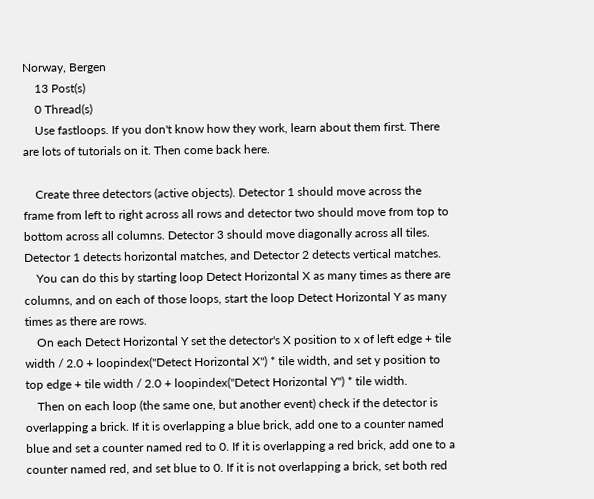Norway, Bergen
    13 Post(s)
    0 Thread(s)
    Use fastloops. If you don't know how they work, learn about them first. There are lots of tutorials on it. Then come back here.

    Create three detectors (active objects). Detector 1 should move across the frame from left to right across all rows and detector two should move from top to bottom across all columns. Detector 3 should move diagonally across all tiles. Detector 1 detects horizontal matches, and Detector 2 detects vertical matches.
    You can do this by starting loop Detect Horizontal X as many times as there are columns, and on each of those loops, start the loop Detect Horizontal Y as many times as there are rows.
    On each Detect Horizontal Y set the detector's X position to x of left edge + tile width / 2.0 + loopindex("Detect Horizontal X") * tile width, and set y position to top edge + tile width / 2.0 + loopindex("Detect Horizontal Y") * tile width.
    Then on each loop (the same one, but another event) check if the detector is overlapping a brick. If it is overlapping a blue brick, add one to a counter named blue and set a counter named red to 0. If it is overlapping a red brick, add one to a counter named red, and set blue to 0. If it is not overlapping a brick, set both red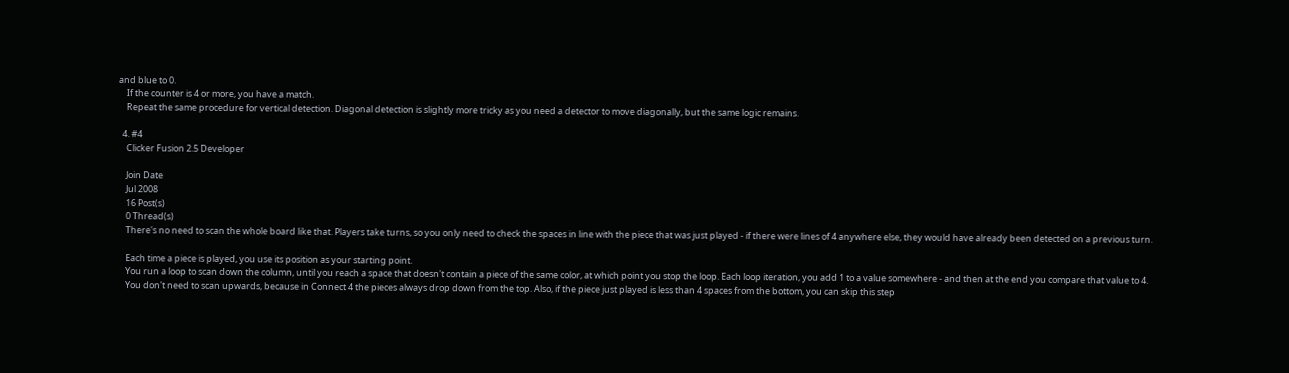and blue to 0.
    If the counter is 4 or more, you have a match.
    Repeat the same procedure for vertical detection. Diagonal detection is slightly more tricky as you need a detector to move diagonally, but the same logic remains.

  4. #4
    Clicker Fusion 2.5 Developer

    Join Date
    Jul 2008
    16 Post(s)
    0 Thread(s)
    There's no need to scan the whole board like that. Players take turns, so you only need to check the spaces in line with the piece that was just played - if there were lines of 4 anywhere else, they would have already been detected on a previous turn.

    Each time a piece is played, you use its position as your starting point.
    You run a loop to scan down the column, until you reach a space that doesn't contain a piece of the same color, at which point you stop the loop. Each loop iteration, you add 1 to a value somewhere - and then at the end you compare that value to 4.
    You don't need to scan upwards, because in Connect 4 the pieces always drop down from the top. Also, if the piece just played is less than 4 spaces from the bottom, you can skip this step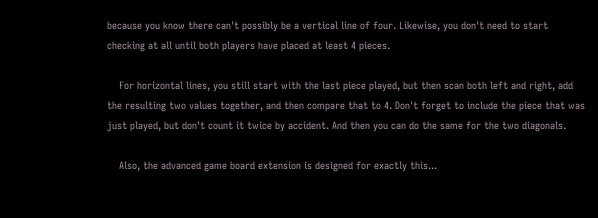because you know there can't possibly be a vertical line of four. Likewise, you don't need to start checking at all until both players have placed at least 4 pieces.

    For horizontal lines, you still start with the last piece played, but then scan both left and right, add the resulting two values together, and then compare that to 4. Don't forget to include the piece that was just played, but don't count it twice by accident. And then you can do the same for the two diagonals.

    Also, the advanced game board extension is designed for exactly this...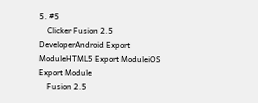5. #5
    Clicker Fusion 2.5 DeveloperAndroid Export ModuleHTML5 Export ModuleiOS Export Module
    Fusion 2.5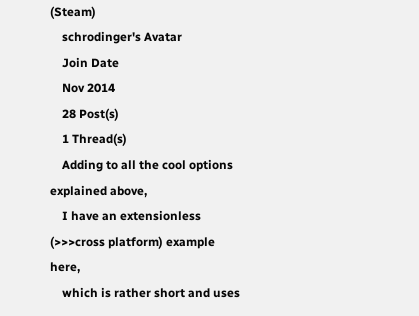(Steam)
    schrodinger's Avatar
    Join Date
    Nov 2014
    28 Post(s)
    1 Thread(s)
    Adding to all the cool options explained above,
    I have an extensionless (>>>cross platform) example here,
    which is rather short and uses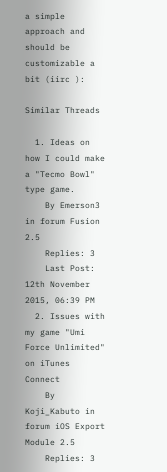a simple approach and should be customizable a bit (iirc ):

Similar Threads

  1. Ideas on how I could make a "Tecmo Bowl" type game.
    By Emerson3 in forum Fusion 2.5
    Replies: 3
    Last Post: 12th November 2015, 06:39 PM
  2. Issues with my game "Umi Force Unlimited" on iTunes Connect
    By Koji_Kabuto in forum iOS Export Module 2.5
    Replies: 3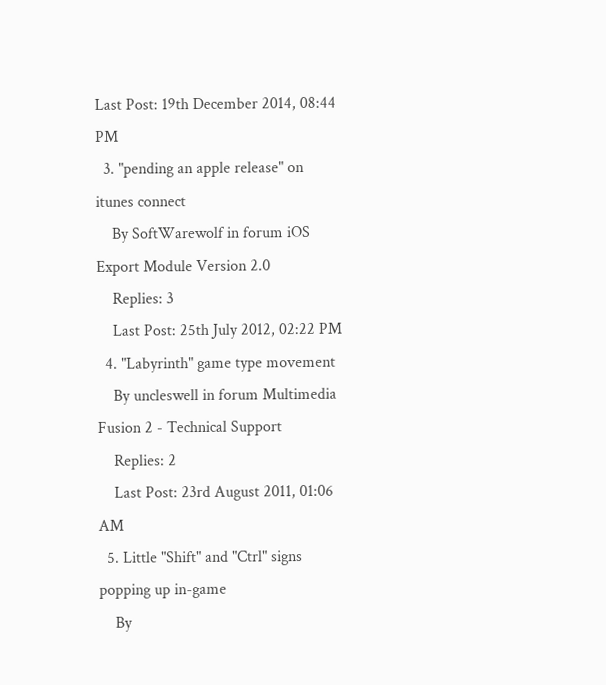Last Post: 19th December 2014, 08:44 PM
  3. "pending an apple release" on itunes connect
    By SoftWarewolf in forum iOS Export Module Version 2.0
    Replies: 3
    Last Post: 25th July 2012, 02:22 PM
  4. "Labyrinth" game type movement
    By uncleswell in forum Multimedia Fusion 2 - Technical Support
    Replies: 2
    Last Post: 23rd August 2011, 01:06 AM
  5. Little "Shift" and "Ctrl" signs popping up in-game
    By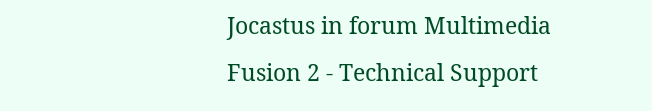Jocastus in forum Multimedia Fusion 2 - Technical Support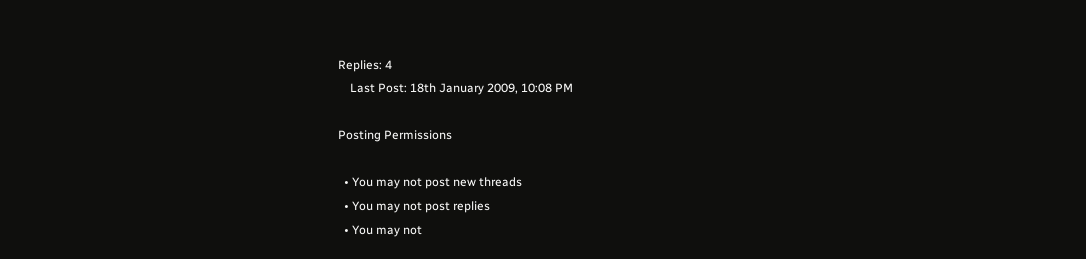Replies: 4
    Last Post: 18th January 2009, 10:08 PM

Posting Permissions

  • You may not post new threads
  • You may not post replies
  • You may not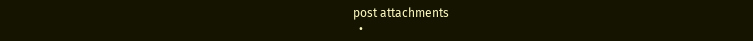post attachments
  •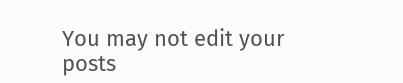You may not edit your posts